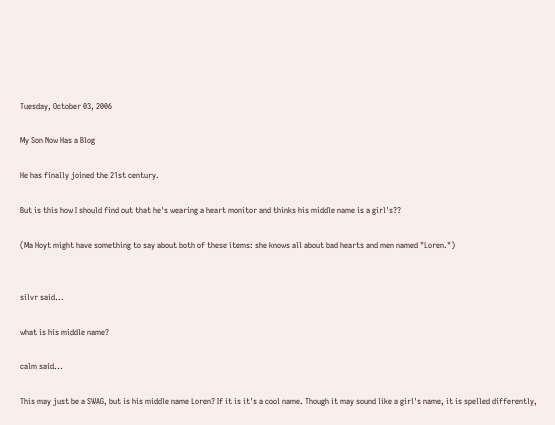Tuesday, October 03, 2006

My Son Now Has a Blog

He has finally joined the 21st century.

But is this how I should find out that he's wearing a heart monitor and thinks his middle name is a girl's??

(Ma Hoyt might have something to say about both of these items: she knows all about bad hearts and men named "Loren.")


silvr said...

what is his middle name?

calm said...

This may just be a SWAG, but is his middle name Loren? If it is it's a cool name. Though it may sound like a girl's name, it is spelled differently,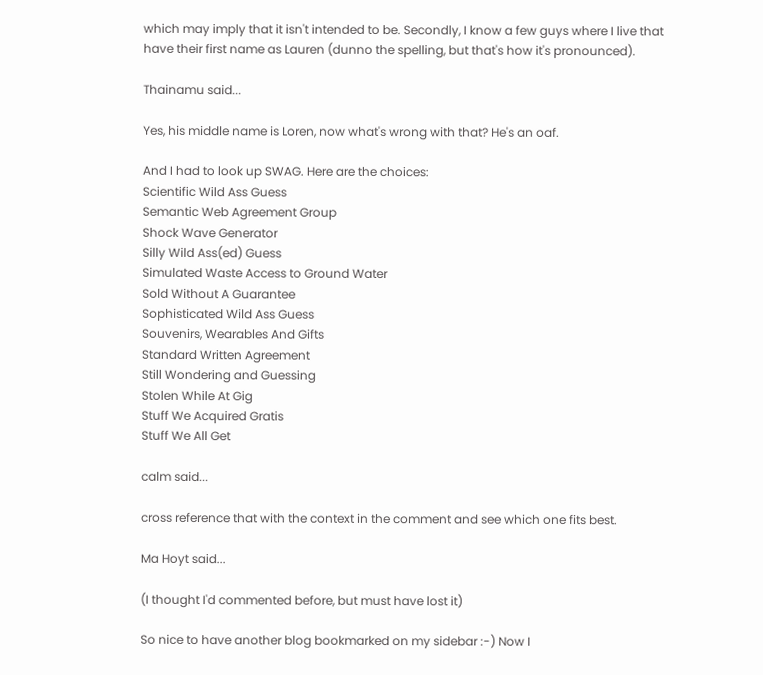which may imply that it isn't intended to be. Secondly, I know a few guys where I live that have their first name as Lauren (dunno the spelling, but that's how it's pronounced).

Thainamu said...

Yes, his middle name is Loren, now what's wrong with that? He's an oaf.

And I had to look up SWAG. Here are the choices:
Scientific Wild Ass Guess
Semantic Web Agreement Group
Shock Wave Generator
Silly Wild Ass(ed) Guess
Simulated Waste Access to Ground Water
Sold Without A Guarantee
Sophisticated Wild Ass Guess
Souvenirs, Wearables And Gifts
Standard Written Agreement
Still Wondering and Guessing
Stolen While At Gig
Stuff We Acquired Gratis
Stuff We All Get

calm said...

cross reference that with the context in the comment and see which one fits best.

Ma Hoyt said...

(I thought I'd commented before, but must have lost it)

So nice to have another blog bookmarked on my sidebar :-) Now I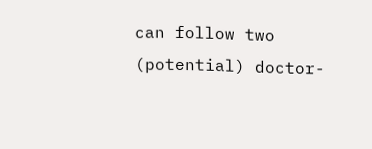can follow two (potential) doctor-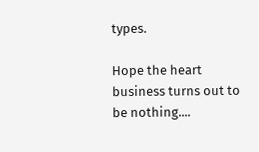types.

Hope the heart business turns out to be nothing....